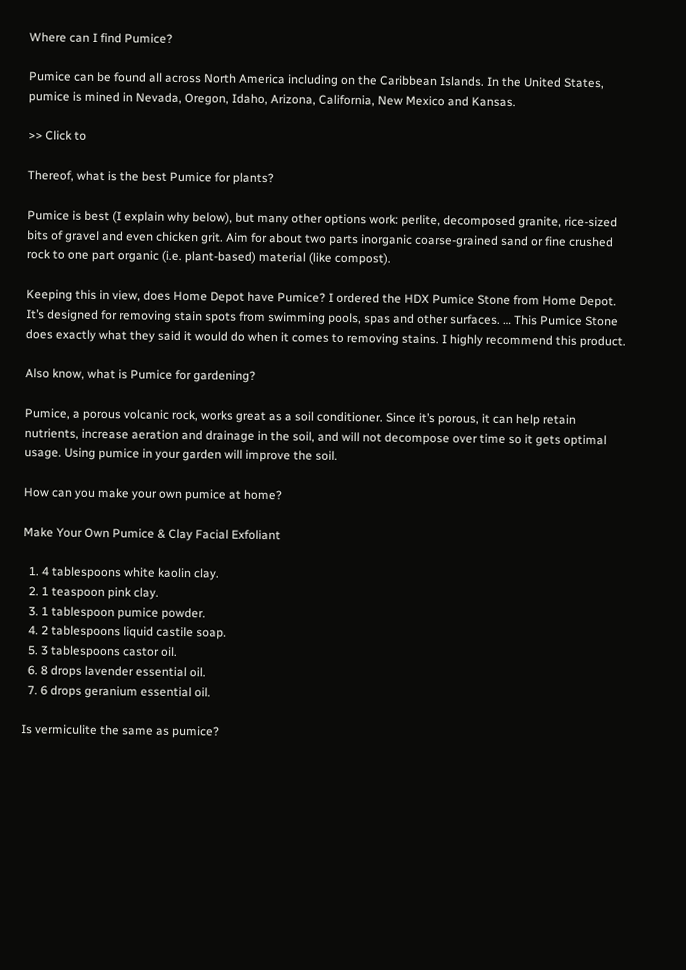Where can I find Pumice?

Pumice can be found all across North America including on the Caribbean Islands. In the United States, pumice is mined in Nevada, Oregon, Idaho, Arizona, California, New Mexico and Kansas.

>> Click to

Thereof, what is the best Pumice for plants?

Pumice is best (I explain why below), but many other options work: perlite, decomposed granite, rice-sized bits of gravel and even chicken grit. Aim for about two parts inorganic coarse-grained sand or fine crushed rock to one part organic (i.e. plant-based) material (like compost).

Keeping this in view, does Home Depot have Pumice? I ordered the HDX Pumice Stone from Home Depot. It’s designed for removing stain spots from swimming pools, spas and other surfaces. … This Pumice Stone does exactly what they said it would do when it comes to removing stains. I highly recommend this product.

Also know, what is Pumice for gardening?

Pumice, a porous volcanic rock, works great as a soil conditioner. Since it’s porous, it can help retain nutrients, increase aeration and drainage in the soil, and will not decompose over time so it gets optimal usage. Using pumice in your garden will improve the soil.

How can you make your own pumice at home?

Make Your Own Pumice & Clay Facial Exfoliant

  1. 4 tablespoons white kaolin clay.
  2. 1 teaspoon pink clay.
  3. 1 tablespoon pumice powder.
  4. 2 tablespoons liquid castile soap.
  5. 3 tablespoons castor oil.
  6. 8 drops lavender essential oil.
  7. 6 drops geranium essential oil.

Is vermiculite the same as pumice?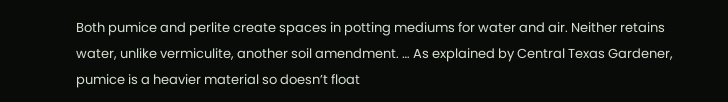Both pumice and perlite create spaces in potting mediums for water and air. Neither retains water, unlike vermiculite, another soil amendment. … As explained by Central Texas Gardener, pumice is a heavier material so doesn’t float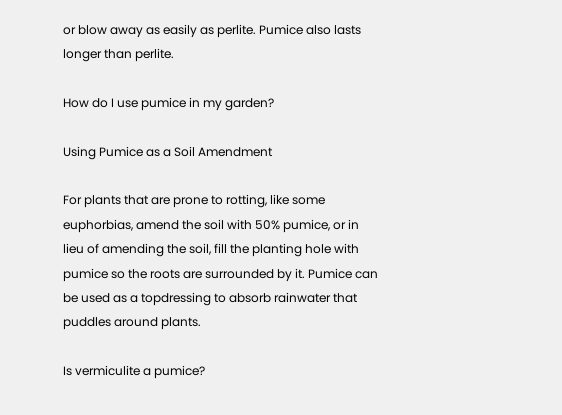or blow away as easily as perlite. Pumice also lasts longer than perlite.

How do I use pumice in my garden?

Using Pumice as a Soil Amendment

For plants that are prone to rotting, like some euphorbias, amend the soil with 50% pumice, or in lieu of amending the soil, fill the planting hole with pumice so the roots are surrounded by it. Pumice can be used as a topdressing to absorb rainwater that puddles around plants.

Is vermiculite a pumice?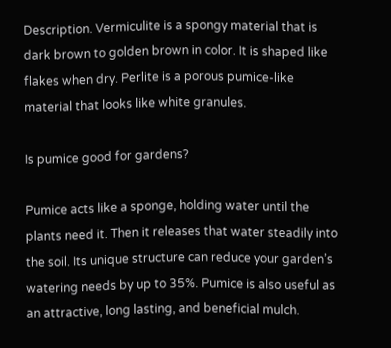Description. Vermiculite is a spongy material that is dark brown to golden brown in color. It is shaped like flakes when dry. Perlite is a porous pumice-like material that looks like white granules.

Is pumice good for gardens?

Pumice acts like a sponge, holding water until the plants need it. Then it releases that water steadily into the soil. Its unique structure can reduce your garden’s watering needs by up to 35%. Pumice is also useful as an attractive, long lasting, and beneficial mulch.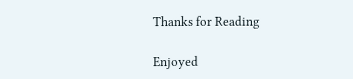Thanks for Reading

Enjoyed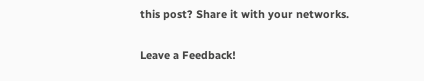this post? Share it with your networks.

Leave a Feedback!